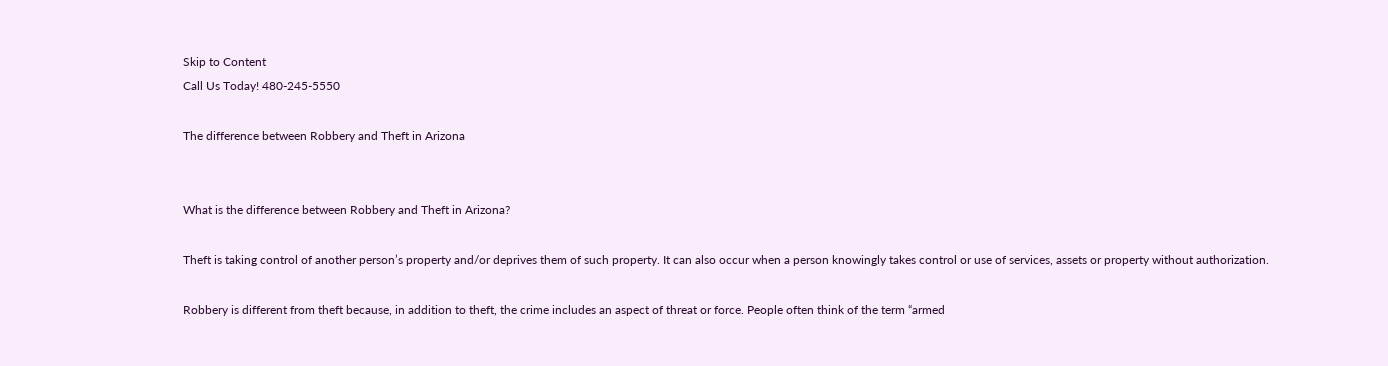Skip to Content
Call Us Today! 480-245-5550

The difference between Robbery and Theft in Arizona


What is the difference between Robbery and Theft in Arizona?

Theft is taking control of another person’s property and/or deprives them of such property. It can also occur when a person knowingly takes control or use of services, assets or property without authorization.

Robbery is different from theft because, in addition to theft, the crime includes an aspect of threat or force. People often think of the term “armed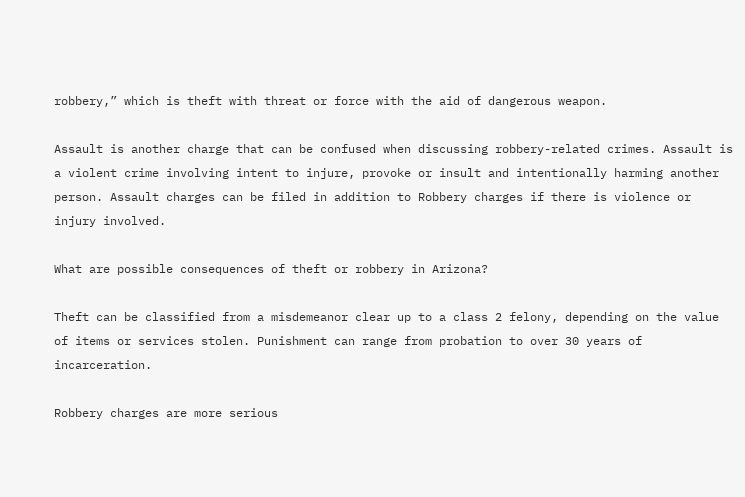robbery,” which is theft with threat or force with the aid of dangerous weapon.

Assault is another charge that can be confused when discussing robbery-related crimes. Assault is a violent crime involving intent to injure, provoke or insult and intentionally harming another person. Assault charges can be filed in addition to Robbery charges if there is violence or injury involved.

What are possible consequences of theft or robbery in Arizona?

Theft can be classified from a misdemeanor clear up to a class 2 felony, depending on the value of items or services stolen. Punishment can range from probation to over 30 years of incarceration.

Robbery charges are more serious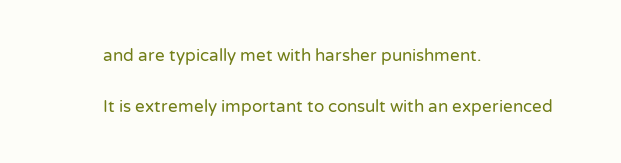and are typically met with harsher punishment.

It is extremely important to consult with an experienced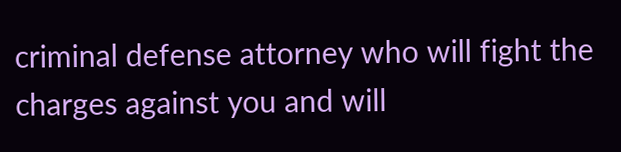criminal defense attorney who will fight the charges against you and will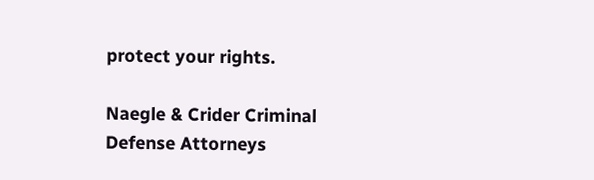protect your rights.

Naegle & Crider Criminal Defense Attorneys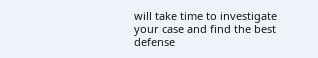will take time to investigate your case and find the best defense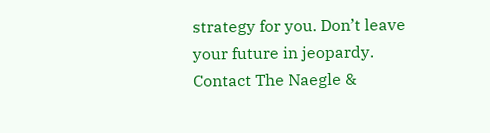strategy for you. Don’t leave your future in jeopardy. Contact The Naegle &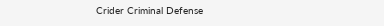Crider Criminal Defense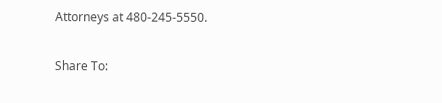Attorneys at 480-245-5550.

Share To: